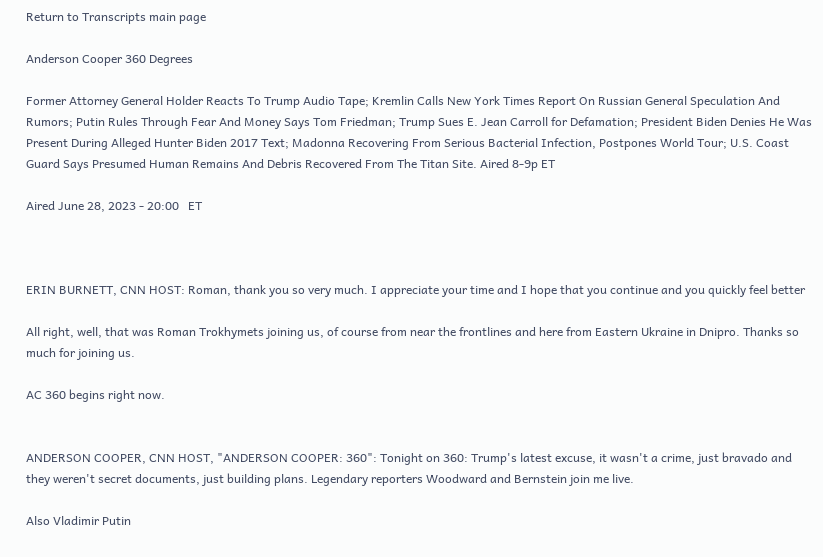Return to Transcripts main page

Anderson Cooper 360 Degrees

Former Attorney General Holder Reacts To Trump Audio Tape; Kremlin Calls New York Times Report On Russian General Speculation And Rumors; Putin Rules Through Fear And Money Says Tom Friedman; Trump Sues E. Jean Carroll for Defamation; President Biden Denies He Was Present During Alleged Hunter Biden 2017 Text; Madonna Recovering From Serious Bacterial Infection, Postpones World Tour; U.S. Coast Guard Says Presumed Human Remains And Debris Recovered From The Titan Site. Aired 8-9p ET

Aired June 28, 2023 - 20:00   ET



ERIN BURNETT, CNN HOST: Roman, thank you so very much. I appreciate your time and I hope that you continue and you quickly feel better

All right, well, that was Roman Trokhymets joining us, of course from near the frontlines and here from Eastern Ukraine in Dnipro. Thanks so much for joining us.

AC 360 begins right now.


ANDERSON COOPER, CNN HOST, "ANDERSON COOPER: 360": Tonight on 360: Trump's latest excuse, it wasn't a crime, just bravado and they weren't secret documents, just building plans. Legendary reporters Woodward and Bernstein join me live.

Also Vladimir Putin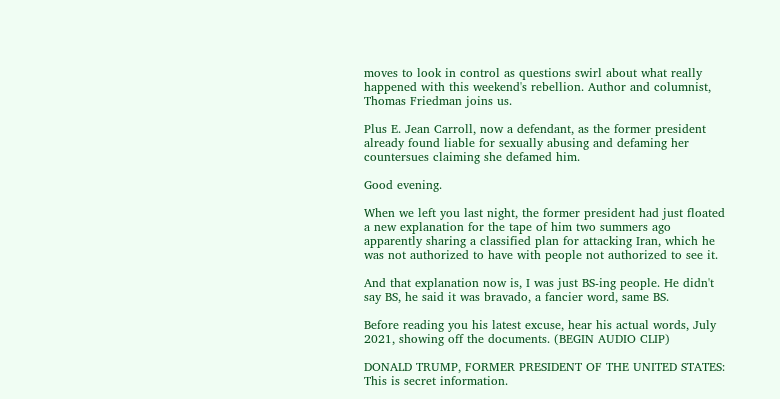moves to look in control as questions swirl about what really happened with this weekend's rebellion. Author and columnist, Thomas Friedman joins us.

Plus E. Jean Carroll, now a defendant, as the former president already found liable for sexually abusing and defaming her countersues claiming she defamed him.

Good evening.

When we left you last night, the former president had just floated a new explanation for the tape of him two summers ago apparently sharing a classified plan for attacking Iran, which he was not authorized to have with people not authorized to see it.

And that explanation now is, I was just BS-ing people. He didn't say BS, he said it was bravado, a fancier word, same BS.

Before reading you his latest excuse, hear his actual words, July 2021, showing off the documents. (BEGIN AUDIO CLIP)

DONALD TRUMP, FORMER PRESIDENT OF THE UNITED STATES: This is secret information.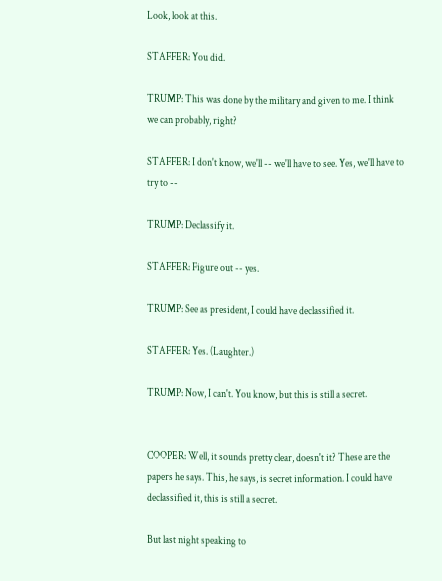Look, look at this.

STAFFER: You did.

TRUMP: This was done by the military and given to me. I think we can probably, right?

STAFFER: I don't know, we'll -- we'll have to see. Yes, we'll have to try to --

TRUMP: Declassify it.

STAFFER: Figure out -- yes.

TRUMP: See as president, I could have declassified it.

STAFFER: Yes. (Laughter.)

TRUMP: Now, I can't. You know, but this is still a secret.


COOPER: Well, it sounds pretty clear, doesn't it? These are the papers he says. This, he says, is secret information. I could have declassified it, this is still a secret.

But last night speaking to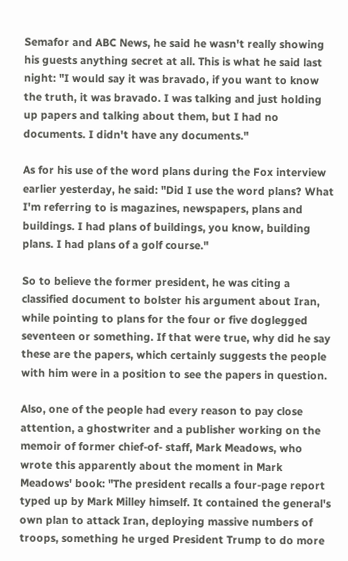Semafor and ABC News, he said he wasn't really showing his guests anything secret at all. This is what he said last night: "I would say it was bravado, if you want to know the truth, it was bravado. I was talking and just holding up papers and talking about them, but I had no documents. I didn't have any documents."

As for his use of the word plans during the Fox interview earlier yesterday, he said: "Did I use the word plans? What I'm referring to is magazines, newspapers, plans and buildings. I had plans of buildings, you know, building plans. I had plans of a golf course."

So to believe the former president, he was citing a classified document to bolster his argument about Iran, while pointing to plans for the four or five doglegged seventeen or something. If that were true, why did he say these are the papers, which certainly suggests the people with him were in a position to see the papers in question.

Also, one of the people had every reason to pay close attention, a ghostwriter and a publisher working on the memoir of former chief-of- staff, Mark Meadows, who wrote this apparently about the moment in Mark Meadows' book: "The president recalls a four-page report typed up by Mark Milley himself. It contained the general's own plan to attack Iran, deploying massive numbers of troops, something he urged President Trump to do more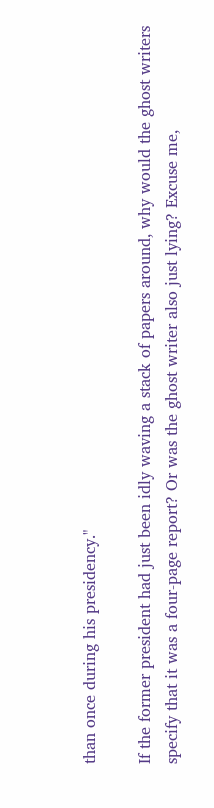than once during his presidency."

If the former president had just been idly waving a stack of papers around, why would the ghost writers specify that it was a four-page report? Or was the ghost writer also just lying? Excuse me,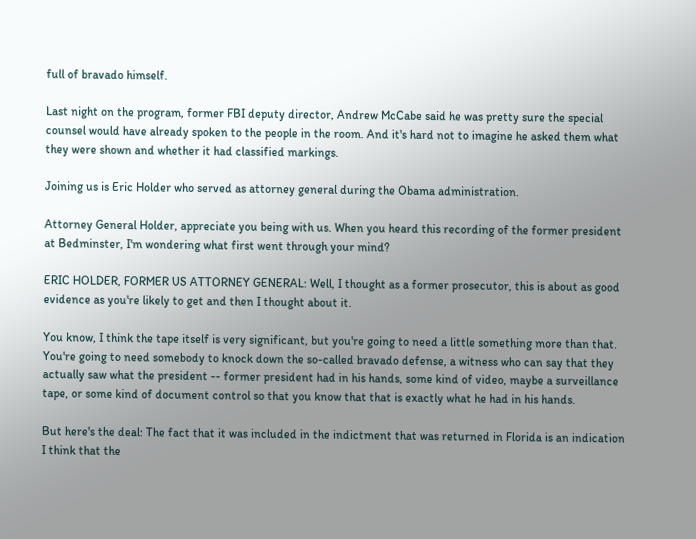full of bravado himself.

Last night on the program, former FBI deputy director, Andrew McCabe said he was pretty sure the special counsel would have already spoken to the people in the room. And it's hard not to imagine he asked them what they were shown and whether it had classified markings.

Joining us is Eric Holder who served as attorney general during the Obama administration.

Attorney General Holder, appreciate you being with us. When you heard this recording of the former president at Bedminster, I'm wondering what first went through your mind?

ERIC HOLDER, FORMER US ATTORNEY GENERAL: Well, I thought as a former prosecutor, this is about as good evidence as you're likely to get and then I thought about it.

You know, I think the tape itself is very significant, but you're going to need a little something more than that. You're going to need somebody to knock down the so-called bravado defense, a witness who can say that they actually saw what the president -- former president had in his hands, some kind of video, maybe a surveillance tape, or some kind of document control so that you know that that is exactly what he had in his hands.

But here's the deal: The fact that it was included in the indictment that was returned in Florida is an indication I think that the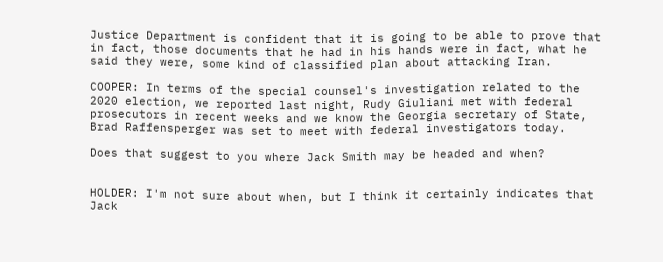Justice Department is confident that it is going to be able to prove that in fact, those documents that he had in his hands were in fact, what he said they were, some kind of classified plan about attacking Iran.

COOPER: In terms of the special counsel's investigation related to the 2020 election, we reported last night, Rudy Giuliani met with federal prosecutors in recent weeks and we know the Georgia secretary of State, Brad Raffensperger was set to meet with federal investigators today.

Does that suggest to you where Jack Smith may be headed and when?


HOLDER: I'm not sure about when, but I think it certainly indicates that Jack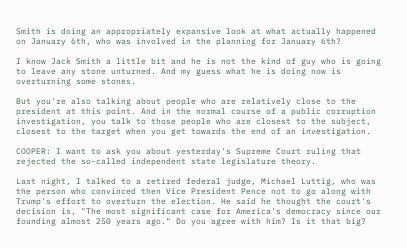Smith is doing an appropriately expansive look at what actually happened on January 6th, who was involved in the planning for January 6th?

I know Jack Smith a little bit and he is not the kind of guy who is going to leave any stone unturned. And my guess what he is doing now is overturning some stones.

But you're also talking about people who are relatively close to the president at this point. And in the normal course of a public corruption investigation, you talk to those people who are closest to the subject, closest to the target when you get towards the end of an investigation.

COOPER: I want to ask you about yesterday's Supreme Court ruling that rejected the so-called independent state legislature theory.

Last night, I talked to a retired federal judge, Michael Luttig, who was the person who convinced then Vice President Pence not to go along with Trump's effort to overturn the election. He said he thought the court's decision is, "The most significant case for America's democracy since our founding almost 250 years ago." Do you agree with him? Is it that big?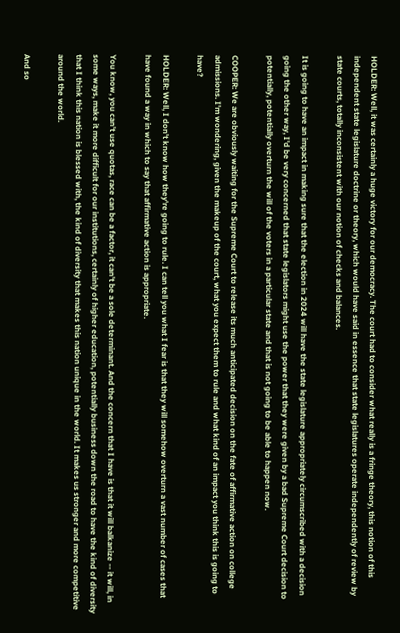HOLDER: Well, it was certainly a huge victory for our democracy. The court had to consider what really is a fringe theory, this notion of this independent state legislature doctrine or theory, which would have said in essence that state legislatures operate independently of review by state courts, totally inconsistent with our notion of checks and balances.

It is going to have an impact in making sure that the election in 2024 will have the state legislature appropriately circumscribed with a decision going the other way, I'd be very concerned that state legislators might use the power that they were given by a bad Supreme Court decision to potentially, potentially overturn the will of the voters in a particular state and that is not going to be able to happen now.

COOPER: We are obviously waiting for the Supreme Court to release its much anticipated decision on the fate of affirmative action on college admissions. I'm wondering, given the makeup of the court, what you expect them to rule and what kind of an impact you think this is going to have?

HOLDER: Well, I don't know how they're going to rule. I can tell you what I fear is that they will somehow overturn a vast number of cases that have found a way in which to say that affirmative action is appropriate.

You know, you can't use quotas, race can be a factor, it can't be a sole determinant. And the concern that I have is that it will balkanize -- it will, in some ways, make it more difficult for our institutions, certainly of higher education, potentially business down the road to have the kind of diversity that I think this nation is blessed with, the kind of diversity that makes this nation unique in the world. It makes us stronger and more competitive around the world.

And so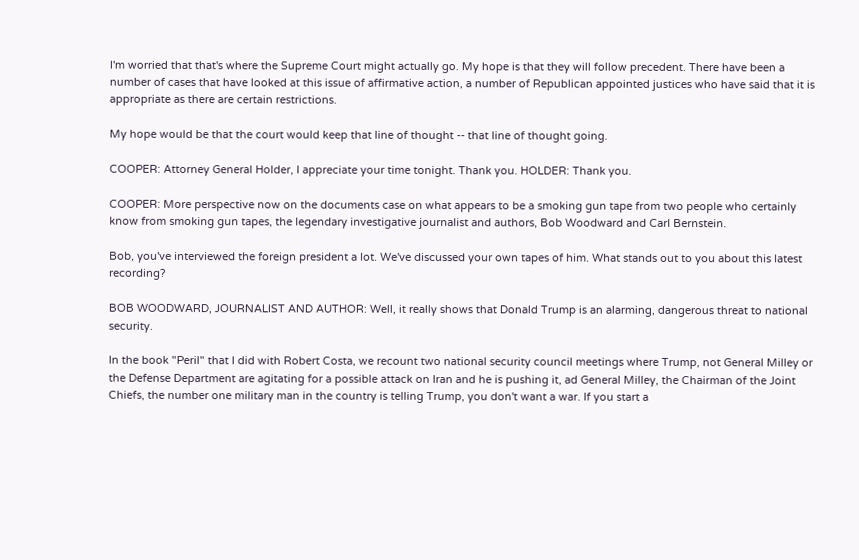I'm worried that that's where the Supreme Court might actually go. My hope is that they will follow precedent. There have been a number of cases that have looked at this issue of affirmative action, a number of Republican appointed justices who have said that it is appropriate as there are certain restrictions.

My hope would be that the court would keep that line of thought -- that line of thought going.

COOPER: Attorney General Holder, I appreciate your time tonight. Thank you. HOLDER: Thank you.

COOPER: More perspective now on the documents case on what appears to be a smoking gun tape from two people who certainly know from smoking gun tapes, the legendary investigative journalist and authors, Bob Woodward and Carl Bernstein.

Bob, you've interviewed the foreign president a lot. We've discussed your own tapes of him. What stands out to you about this latest recording?

BOB WOODWARD, JOURNALIST AND AUTHOR: Well, it really shows that Donald Trump is an alarming, dangerous threat to national security.

In the book "Peril" that I did with Robert Costa, we recount two national security council meetings where Trump, not General Milley or the Defense Department are agitating for a possible attack on Iran and he is pushing it, ad General Milley, the Chairman of the Joint Chiefs, the number one military man in the country is telling Trump, you don't want a war. If you start a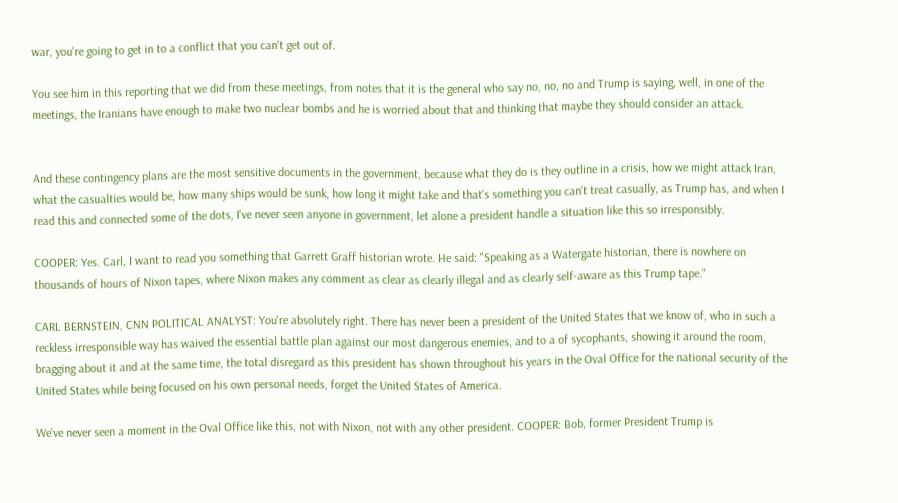war, you're going to get in to a conflict that you can't get out of.

You see him in this reporting that we did from these meetings, from notes that it is the general who say no, no, no and Trump is saying, well, in one of the meetings, the Iranians have enough to make two nuclear bombs and he is worried about that and thinking that maybe they should consider an attack.


And these contingency plans are the most sensitive documents in the government, because what they do is they outline in a crisis, how we might attack Iran, what the casualties would be, how many ships would be sunk, how long it might take and that's something you can't treat casually, as Trump has, and when I read this and connected some of the dots, I've never seen anyone in government, let alone a president handle a situation like this so irresponsibly.

COOPER: Yes. Carl, I want to read you something that Garrett Graff historian wrote. He said: "Speaking as a Watergate historian, there is nowhere on thousands of hours of Nixon tapes, where Nixon makes any comment as clear as clearly illegal and as clearly self-aware as this Trump tape."

CARL BERNSTEIN, CNN POLITICAL ANALYST: You're absolutely right. There has never been a president of the United States that we know of, who in such a reckless irresponsible way has waived the essential battle plan against our most dangerous enemies, and to a of sycophants, showing it around the room, bragging about it and at the same time, the total disregard as this president has shown throughout his years in the Oval Office for the national security of the United States while being focused on his own personal needs, forget the United States of America.

We've never seen a moment in the Oval Office like this, not with Nixon, not with any other president. COOPER: Bob, former President Trump is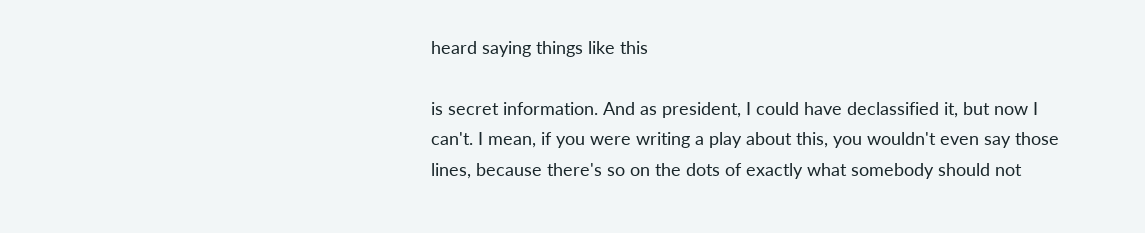heard saying things like this

is secret information. And as president, I could have declassified it, but now I can't. I mean, if you were writing a play about this, you wouldn't even say those lines, because there's so on the dots of exactly what somebody should not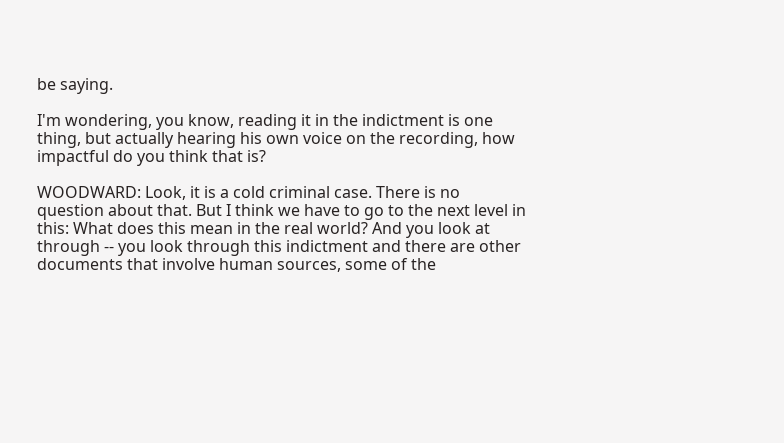be saying.

I'm wondering, you know, reading it in the indictment is one thing, but actually hearing his own voice on the recording, how impactful do you think that is?

WOODWARD: Look, it is a cold criminal case. There is no question about that. But I think we have to go to the next level in this: What does this mean in the real world? And you look at through -- you look through this indictment and there are other documents that involve human sources, some of the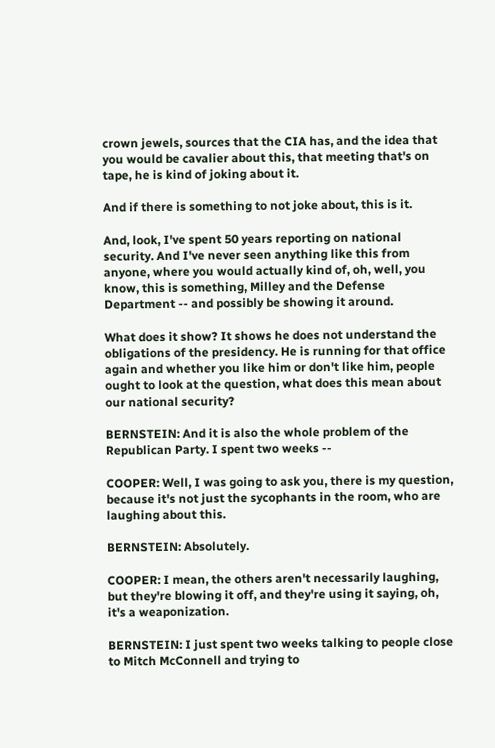crown jewels, sources that the CIA has, and the idea that you would be cavalier about this, that meeting that's on tape, he is kind of joking about it.

And if there is something to not joke about, this is it.

And, look, I've spent 50 years reporting on national security. And I've never seen anything like this from anyone, where you would actually kind of, oh, well, you know, this is something, Milley and the Defense Department -- and possibly be showing it around.

What does it show? It shows he does not understand the obligations of the presidency. He is running for that office again and whether you like him or don't like him, people ought to look at the question, what does this mean about our national security?

BERNSTEIN: And it is also the whole problem of the Republican Party. I spent two weeks --

COOPER: Well, I was going to ask you, there is my question, because it's not just the sycophants in the room, who are laughing about this.

BERNSTEIN: Absolutely.

COOPER: I mean, the others aren't necessarily laughing, but they're blowing it off, and they're using it saying, oh, it's a weaponization.

BERNSTEIN: I just spent two weeks talking to people close to Mitch McConnell and trying to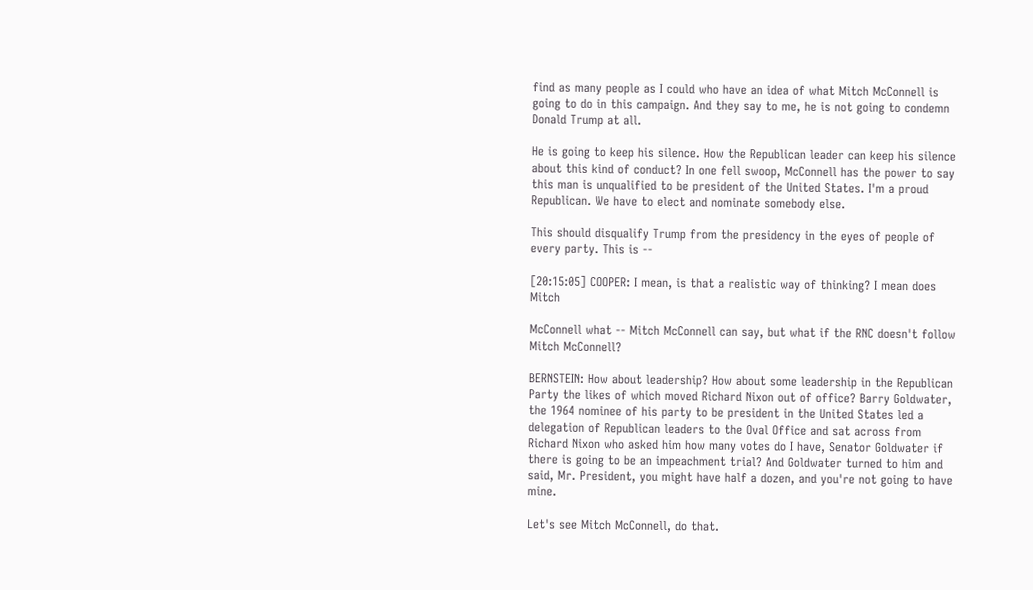find as many people as I could who have an idea of what Mitch McConnell is going to do in this campaign. And they say to me, he is not going to condemn Donald Trump at all.

He is going to keep his silence. How the Republican leader can keep his silence about this kind of conduct? In one fell swoop, McConnell has the power to say this man is unqualified to be president of the United States. I'm a proud Republican. We have to elect and nominate somebody else.

This should disqualify Trump from the presidency in the eyes of people of every party. This is --

[20:15:05] COOPER: I mean, is that a realistic way of thinking? I mean does Mitch

McConnell what -- Mitch McConnell can say, but what if the RNC doesn't follow Mitch McConnell?

BERNSTEIN: How about leadership? How about some leadership in the Republican Party the likes of which moved Richard Nixon out of office? Barry Goldwater, the 1964 nominee of his party to be president in the United States led a delegation of Republican leaders to the Oval Office and sat across from Richard Nixon who asked him how many votes do I have, Senator Goldwater if there is going to be an impeachment trial? And Goldwater turned to him and said, Mr. President, you might have half a dozen, and you're not going to have mine.

Let's see Mitch McConnell, do that.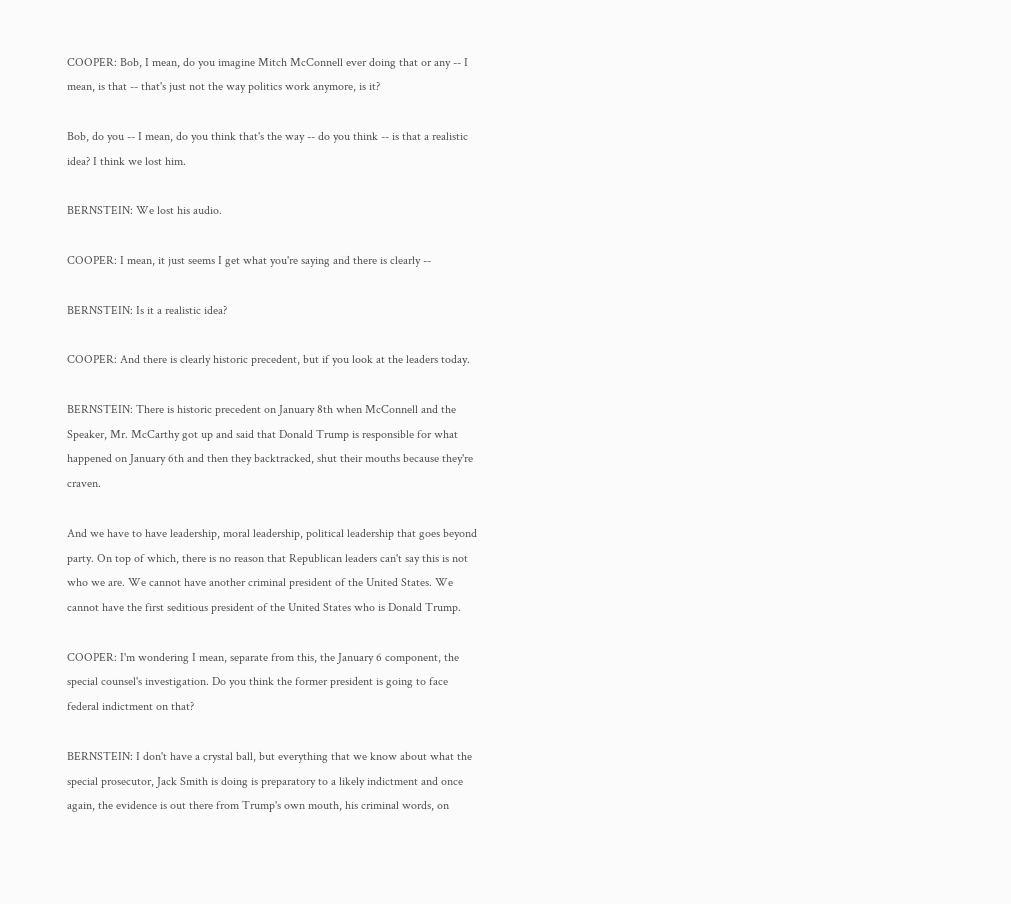COOPER: Bob, I mean, do you imagine Mitch McConnell ever doing that or any -- I mean, is that -- that's just not the way politics work anymore, is it?

Bob, do you -- I mean, do you think that's the way -- do you think -- is that a realistic idea? I think we lost him.

BERNSTEIN: We lost his audio.

COOPER: I mean, it just seems I get what you're saying and there is clearly --

BERNSTEIN: Is it a realistic idea?

COOPER: And there is clearly historic precedent, but if you look at the leaders today.

BERNSTEIN: There is historic precedent on January 8th when McConnell and the Speaker, Mr. McCarthy got up and said that Donald Trump is responsible for what happened on January 6th and then they backtracked, shut their mouths because they're craven.

And we have to have leadership, moral leadership, political leadership that goes beyond party. On top of which, there is no reason that Republican leaders can't say this is not who we are. We cannot have another criminal president of the United States. We cannot have the first seditious president of the United States who is Donald Trump.

COOPER: I'm wondering I mean, separate from this, the January 6 component, the special counsel's investigation. Do you think the former president is going to face federal indictment on that?

BERNSTEIN: I don't have a crystal ball, but everything that we know about what the special prosecutor, Jack Smith is doing is preparatory to a likely indictment and once again, the evidence is out there from Trump's own mouth, his criminal words, on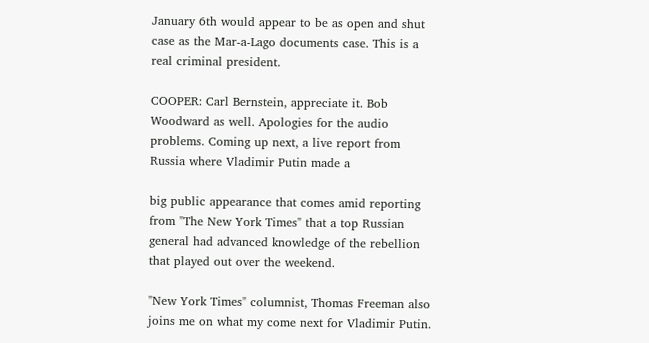January 6th would appear to be as open and shut case as the Mar-a-Lago documents case. This is a real criminal president.

COOPER: Carl Bernstein, appreciate it. Bob Woodward as well. Apologies for the audio problems. Coming up next, a live report from Russia where Vladimir Putin made a

big public appearance that comes amid reporting from "The New York Times" that a top Russian general had advanced knowledge of the rebellion that played out over the weekend.

"New York Times" columnist, Thomas Freeman also joins me on what my come next for Vladimir Putin.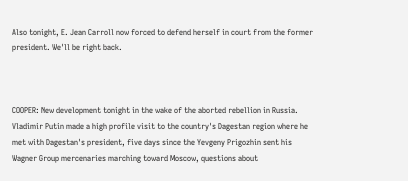Also tonight, E. Jean Carroll now forced to defend herself in court from the former president. We'll be right back.



COOPER: New development tonight in the wake of the aborted rebellion in Russia. Vladimir Putin made a high profile visit to the country's Dagestan region where he met with Dagestan's president, five days since the Yevgeny Prigozhin sent his Wagner Group mercenaries marching toward Moscow, questions about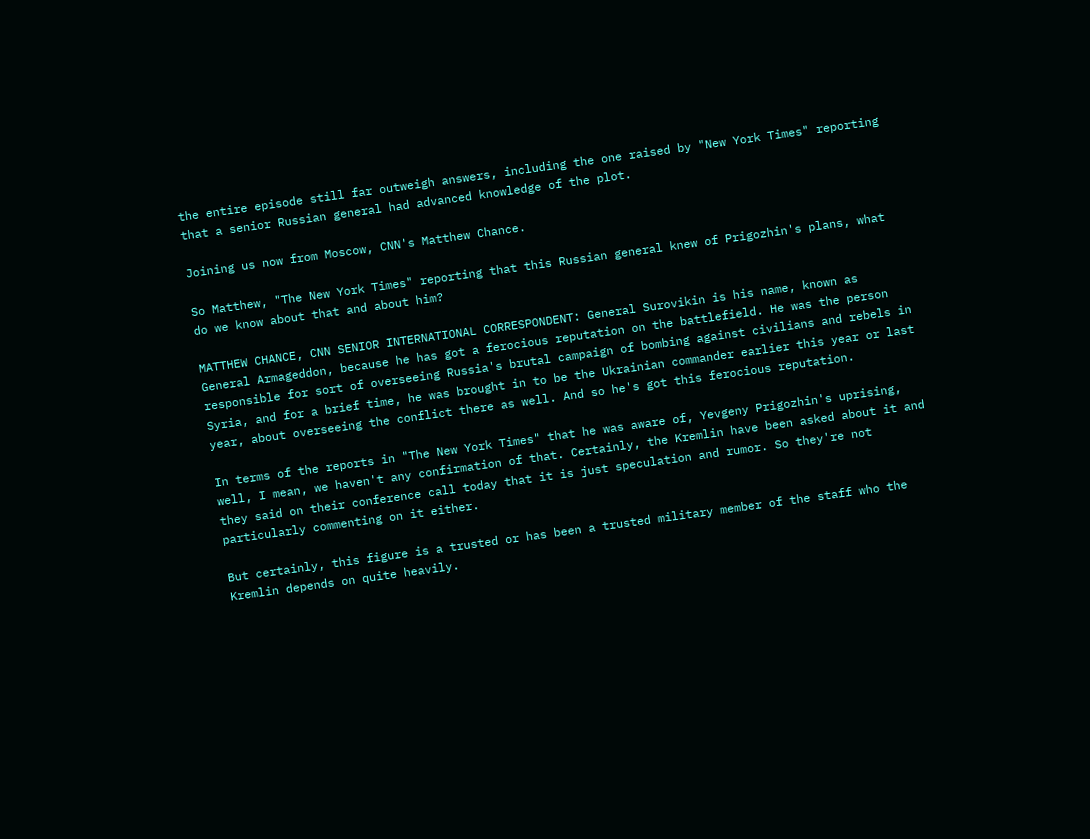the entire episode still far outweigh answers, including the one raised by "New York Times" reporting that a senior Russian general had advanced knowledge of the plot.

Joining us now from Moscow, CNN's Matthew Chance.

So Matthew, "The New York Times" reporting that this Russian general knew of Prigozhin's plans, what do we know about that and about him?

MATTHEW CHANCE, CNN SENIOR INTERNATIONAL CORRESPONDENT: General Surovikin is his name, known as General Armageddon, because he has got a ferocious reputation on the battlefield. He was the person responsible for sort of overseeing Russia's brutal campaign of bombing against civilians and rebels in Syria, and for a brief time, he was brought in to be the Ukrainian commander earlier this year or last year, about overseeing the conflict there as well. And so he's got this ferocious reputation.

In terms of the reports in "The New York Times" that he was aware of, Yevgeny Prigozhin's uprising, well, I mean, we haven't any confirmation of that. Certainly, the Kremlin have been asked about it and they said on their conference call today that it is just speculation and rumor. So they're not particularly commenting on it either.

But certainly, this figure is a trusted or has been a trusted military member of the staff who the Kremlin depends on quite heavily.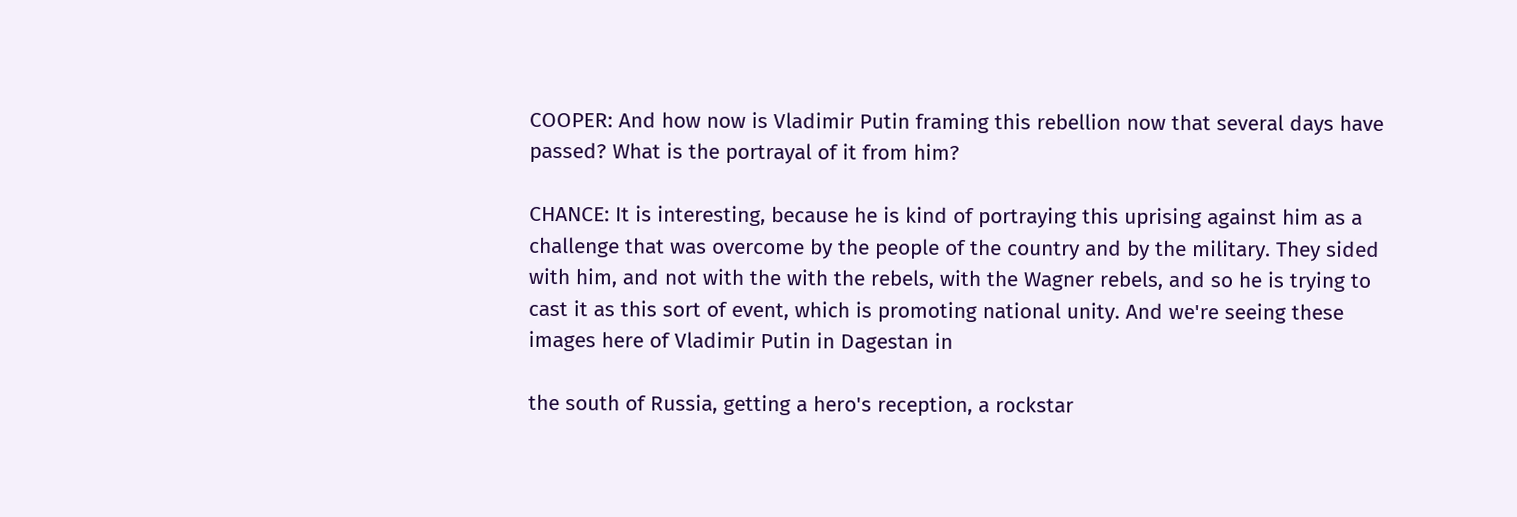COOPER: And how now is Vladimir Putin framing this rebellion now that several days have passed? What is the portrayal of it from him?

CHANCE: It is interesting, because he is kind of portraying this uprising against him as a challenge that was overcome by the people of the country and by the military. They sided with him, and not with the with the rebels, with the Wagner rebels, and so he is trying to cast it as this sort of event, which is promoting national unity. And we're seeing these images here of Vladimir Putin in Dagestan in

the south of Russia, getting a hero's reception, a rockstar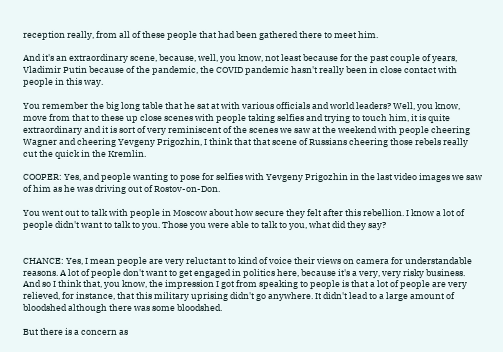reception really, from all of these people that had been gathered there to meet him.

And it's an extraordinary scene, because, well, you know, not least because for the past couple of years, Vladimir Putin because of the pandemic, the COVID pandemic hasn't really been in close contact with people in this way.

You remember the big long table that he sat at with various officials and world leaders? Well, you know, move from that to these up close scenes with people taking selfies and trying to touch him, it is quite extraordinary and it is sort of very reminiscent of the scenes we saw at the weekend with people cheering Wagner and cheering Yevgeny Prigozhin, I think that that scene of Russians cheering those rebels really cut the quick in the Kremlin.

COOPER: Yes, and people wanting to pose for selfies with Yevgeny Prigozhin in the last video images we saw of him as he was driving out of Rostov-on-Don.

You went out to talk with people in Moscow about how secure they felt after this rebellion. I know a lot of people didn't want to talk to you. Those you were able to talk to you, what did they say?


CHANCE: Yes, I mean people are very reluctant to kind of voice their views on camera for understandable reasons. A lot of people don't want to get engaged in politics here, because it's a very, very risky business. And so I think that, you know, the impression I got from speaking to people is that a lot of people are very relieved, for instance, that this military uprising didn't go anywhere. It didn't lead to a large amount of bloodshed although there was some bloodshed.

But there is a concern as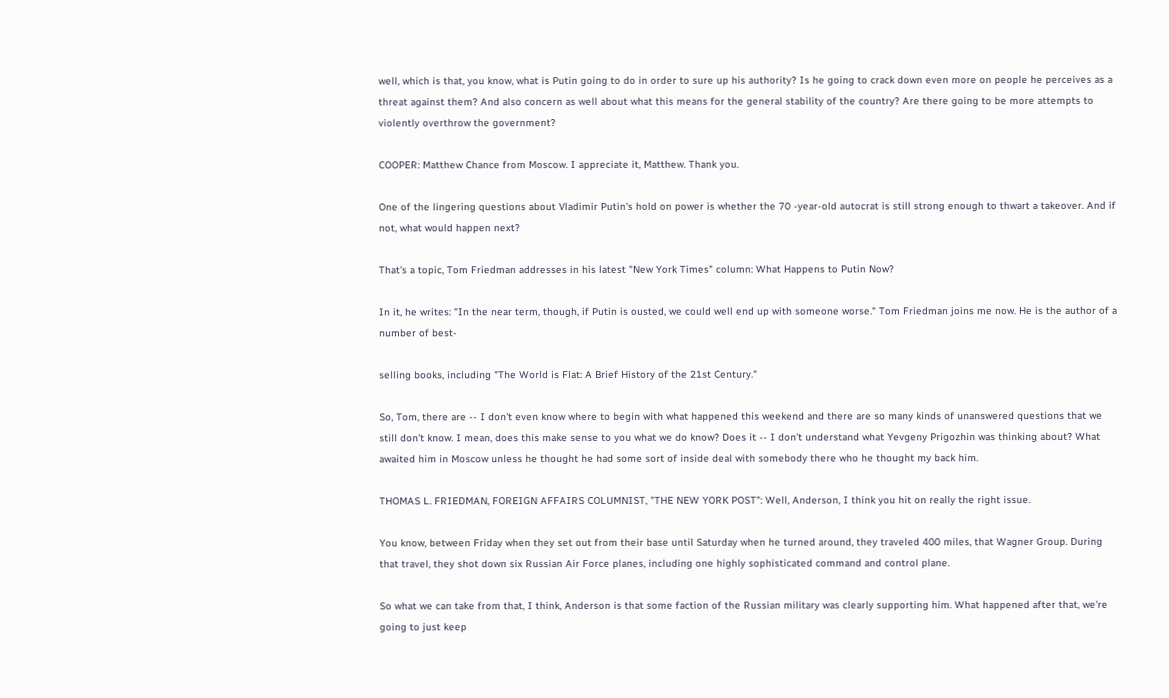well, which is that, you know, what is Putin going to do in order to sure up his authority? Is he going to crack down even more on people he perceives as a threat against them? And also concern as well about what this means for the general stability of the country? Are there going to be more attempts to violently overthrow the government?

COOPER: Matthew Chance from Moscow. I appreciate it, Matthew. Thank you.

One of the lingering questions about Vladimir Putin's hold on power is whether the 70 -year-old autocrat is still strong enough to thwart a takeover. And if not, what would happen next?

That's a topic, Tom Friedman addresses in his latest "New York Times" column: What Happens to Putin Now?

In it, he writes: "In the near term, though, if Putin is ousted, we could well end up with someone worse." Tom Friedman joins me now. He is the author of a number of best-

selling books, including "The World is Flat: A Brief History of the 21st Century."

So, Tom, there are -- I don't even know where to begin with what happened this weekend and there are so many kinds of unanswered questions that we still don't know. I mean, does this make sense to you what we do know? Does it -- I don't understand what Yevgeny Prigozhin was thinking about? What awaited him in Moscow unless he thought he had some sort of inside deal with somebody there who he thought my back him.

THOMAS L. FRIEDMAN, FOREIGN AFFAIRS COLUMNIST, "THE NEW YORK POST": Well, Anderson, I think you hit on really the right issue.

You know, between Friday when they set out from their base until Saturday when he turned around, they traveled 400 miles, that Wagner Group. During that travel, they shot down six Russian Air Force planes, including one highly sophisticated command and control plane.

So what we can take from that, I think, Anderson is that some faction of the Russian military was clearly supporting him. What happened after that, we're going to just keep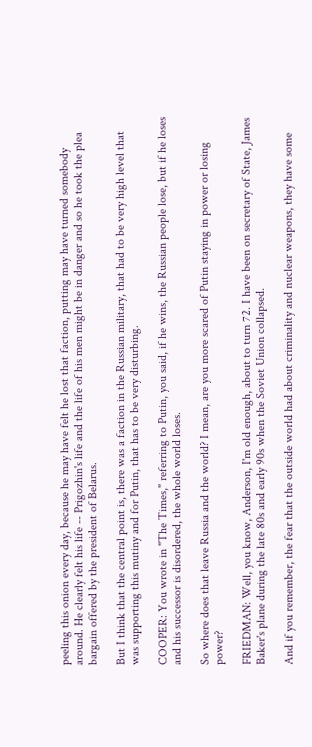peeling this onion every day, because he may have felt he lost that faction, putting may have turned somebody around. He clearly felt his life -- Prigozhin's life and the life of his men might be in danger and so he took the plea bargain offered by the president of Belarus.

But I think that the central point is, there was a faction in the Russian military, that had to be very high level that was supporting this mutiny and for Putin, that has to be very disturbing.

COOPER: You wrote in "The Times," referring to Putin, you said, if he wins, the Russian people lose, but if he loses and his successor is disordered, the whole world loses.

So where does that leave Russia and the world? I mean, are you more scared of Putin staying in power or losing power?

FRIEDMAN: Well, you know, Anderson, I'm old enough, about to turn 72. I have been on secretary of State, James Baker's plane during the late 80s and early 90s when the Soviet Union collapsed.

And if you remember, the fear that the outside world had about criminality and nuclear weapons, they have some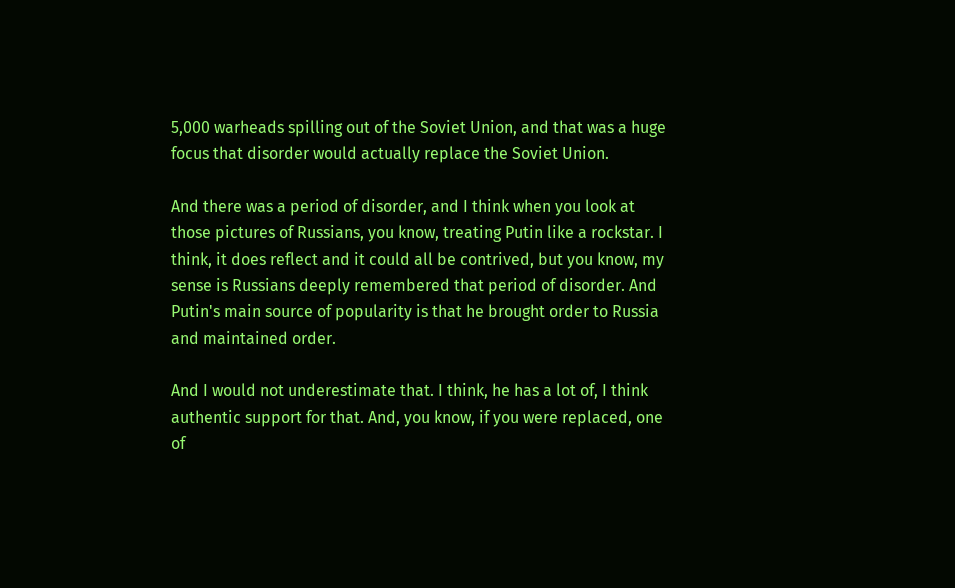5,000 warheads spilling out of the Soviet Union, and that was a huge focus that disorder would actually replace the Soviet Union.

And there was a period of disorder, and I think when you look at those pictures of Russians, you know, treating Putin like a rockstar. I think, it does reflect and it could all be contrived, but you know, my sense is Russians deeply remembered that period of disorder. And Putin's main source of popularity is that he brought order to Russia and maintained order.

And I would not underestimate that. I think, he has a lot of, I think authentic support for that. And, you know, if you were replaced, one of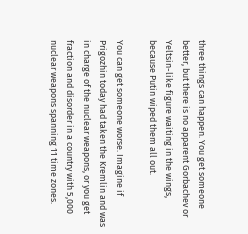three things can happen. You get someone better, but there is no apparent Gorbachev or Yeltsin-like figure waiting in the wings, because Putin wiped them all out.

You can get someone worse. Imagine if Prigozhin today had taken the Kremlin and was in charge of the nuclear weapons, or you get fraction and disorder in a country with 5,000 nuclear weapons spanning 11 time zones.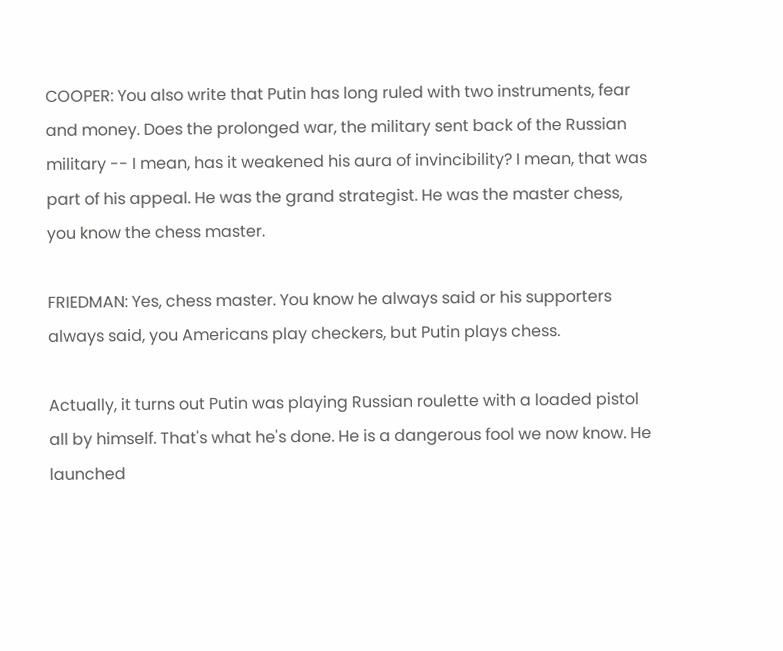COOPER: You also write that Putin has long ruled with two instruments, fear and money. Does the prolonged war, the military sent back of the Russian military -- I mean, has it weakened his aura of invincibility? I mean, that was part of his appeal. He was the grand strategist. He was the master chess, you know the chess master.

FRIEDMAN: Yes, chess master. You know he always said or his supporters always said, you Americans play checkers, but Putin plays chess.

Actually, it turns out Putin was playing Russian roulette with a loaded pistol all by himself. That's what he's done. He is a dangerous fool we now know. He launched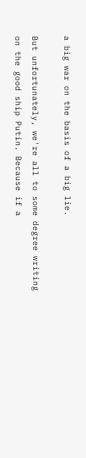a big war on the basis of a big lie.

But unfortunately, we're all to some degree writing on the good ship Putin. Because if a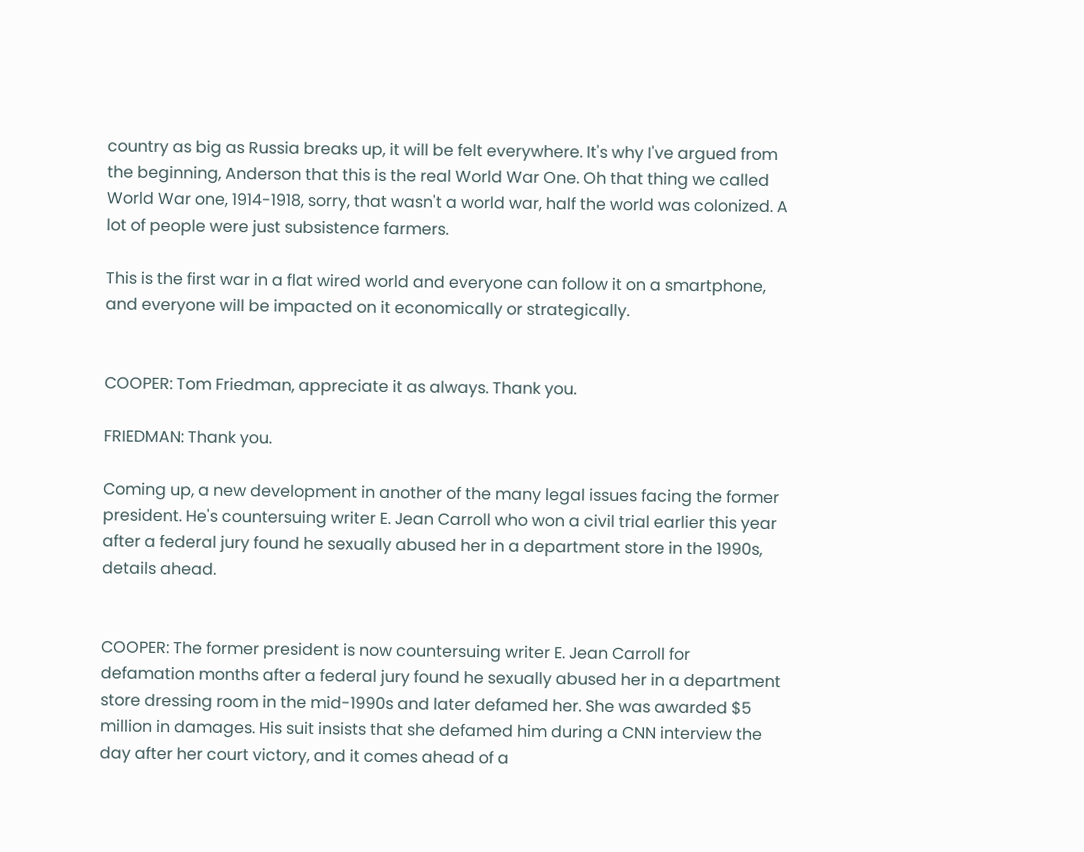country as big as Russia breaks up, it will be felt everywhere. It's why I've argued from the beginning, Anderson that this is the real World War One. Oh that thing we called World War one, 1914-1918, sorry, that wasn't a world war, half the world was colonized. A lot of people were just subsistence farmers.

This is the first war in a flat wired world and everyone can follow it on a smartphone, and everyone will be impacted on it economically or strategically.


COOPER: Tom Friedman, appreciate it as always. Thank you.

FRIEDMAN: Thank you.

Coming up, a new development in another of the many legal issues facing the former president. He's countersuing writer E. Jean Carroll who won a civil trial earlier this year after a federal jury found he sexually abused her in a department store in the 1990s, details ahead.


COOPER: The former president is now countersuing writer E. Jean Carroll for defamation months after a federal jury found he sexually abused her in a department store dressing room in the mid-1990s and later defamed her. She was awarded $5 million in damages. His suit insists that she defamed him during a CNN interview the day after her court victory, and it comes ahead of a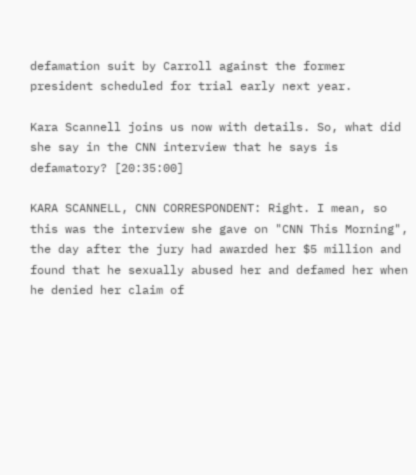defamation suit by Carroll against the former president scheduled for trial early next year.

Kara Scannell joins us now with details. So, what did she say in the CNN interview that he says is defamatory? [20:35:00]

KARA SCANNELL, CNN CORRESPONDENT: Right. I mean, so this was the interview she gave on "CNN This Morning", the day after the jury had awarded her $5 million and found that he sexually abused her and defamed her when he denied her claim of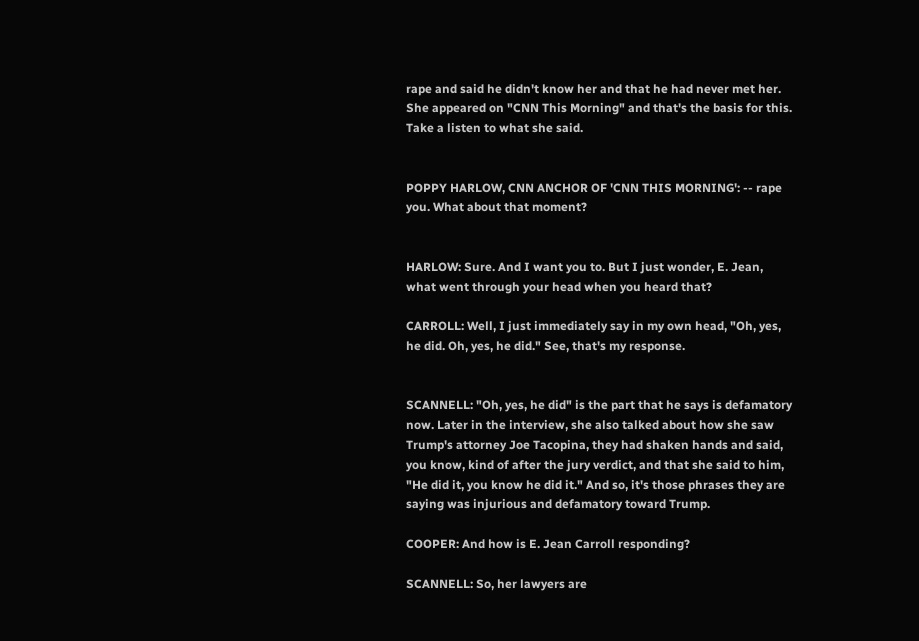rape and said he didn't know her and that he had never met her. She appeared on "CNN This Morning" and that's the basis for this. Take a listen to what she said.


POPPY HARLOW, CNN ANCHOR OF 'CNN THIS MORNING': -- rape you. What about that moment?


HARLOW: Sure. And I want you to. But I just wonder, E. Jean, what went through your head when you heard that?

CARROLL: Well, I just immediately say in my own head, "Oh, yes, he did. Oh, yes, he did." See, that's my response.


SCANNELL: "Oh, yes, he did" is the part that he says is defamatory now. Later in the interview, she also talked about how she saw Trump's attorney Joe Tacopina, they had shaken hands and said, you know, kind of after the jury verdict, and that she said to him, "He did it, you know he did it." And so, it's those phrases they are saying was injurious and defamatory toward Trump.

COOPER: And how is E. Jean Carroll responding?

SCANNELL: So, her lawyers are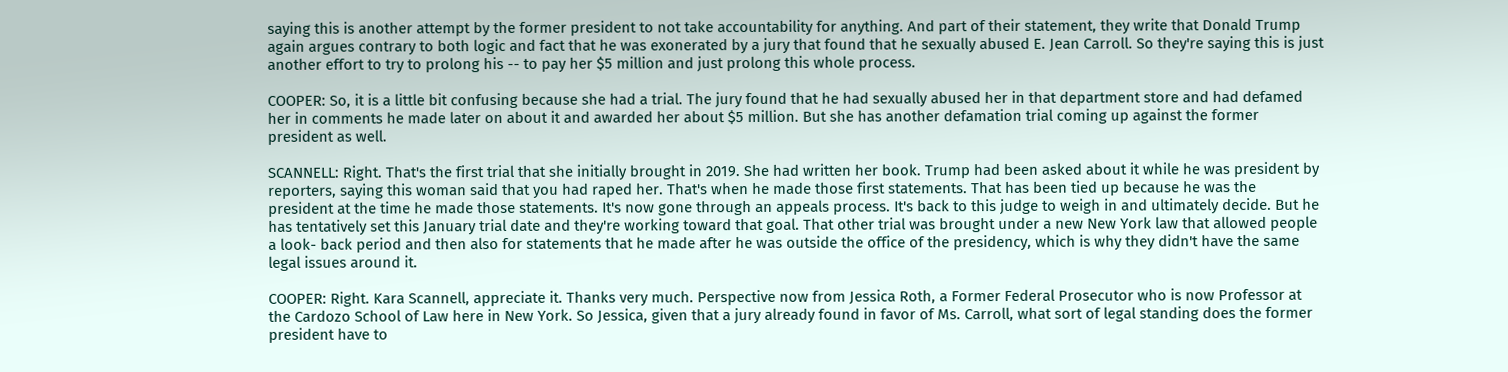saying this is another attempt by the former president to not take accountability for anything. And part of their statement, they write that Donald Trump again argues contrary to both logic and fact that he was exonerated by a jury that found that he sexually abused E. Jean Carroll. So they're saying this is just another effort to try to prolong his -- to pay her $5 million and just prolong this whole process.

COOPER: So, it is a little bit confusing because she had a trial. The jury found that he had sexually abused her in that department store and had defamed her in comments he made later on about it and awarded her about $5 million. But she has another defamation trial coming up against the former president as well.

SCANNELL: Right. That's the first trial that she initially brought in 2019. She had written her book. Trump had been asked about it while he was president by reporters, saying this woman said that you had raped her. That's when he made those first statements. That has been tied up because he was the president at the time he made those statements. It's now gone through an appeals process. It's back to this judge to weigh in and ultimately decide. But he has tentatively set this January trial date and they're working toward that goal. That other trial was brought under a new New York law that allowed people a look- back period and then also for statements that he made after he was outside the office of the presidency, which is why they didn't have the same legal issues around it.

COOPER: Right. Kara Scannell, appreciate it. Thanks very much. Perspective now from Jessica Roth, a Former Federal Prosecutor who is now Professor at the Cardozo School of Law here in New York. So Jessica, given that a jury already found in favor of Ms. Carroll, what sort of legal standing does the former president have to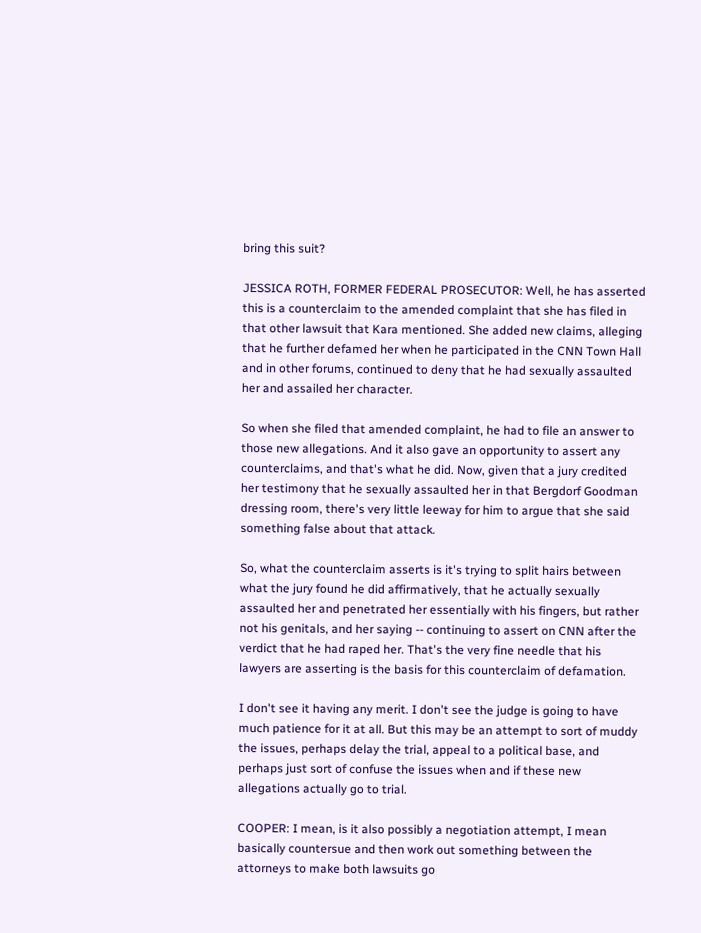bring this suit?

JESSICA ROTH, FORMER FEDERAL PROSECUTOR: Well, he has asserted this is a counterclaim to the amended complaint that she has filed in that other lawsuit that Kara mentioned. She added new claims, alleging that he further defamed her when he participated in the CNN Town Hall and in other forums, continued to deny that he had sexually assaulted her and assailed her character.

So when she filed that amended complaint, he had to file an answer to those new allegations. And it also gave an opportunity to assert any counterclaims, and that's what he did. Now, given that a jury credited her testimony that he sexually assaulted her in that Bergdorf Goodman dressing room, there's very little leeway for him to argue that she said something false about that attack.

So, what the counterclaim asserts is it's trying to split hairs between what the jury found he did affirmatively, that he actually sexually assaulted her and penetrated her essentially with his fingers, but rather not his genitals, and her saying -- continuing to assert on CNN after the verdict that he had raped her. That's the very fine needle that his lawyers are asserting is the basis for this counterclaim of defamation.

I don't see it having any merit. I don't see the judge is going to have much patience for it at all. But this may be an attempt to sort of muddy the issues, perhaps delay the trial, appeal to a political base, and perhaps just sort of confuse the issues when and if these new allegations actually go to trial.

COOPER: I mean, is it also possibly a negotiation attempt, I mean basically countersue and then work out something between the attorneys to make both lawsuits go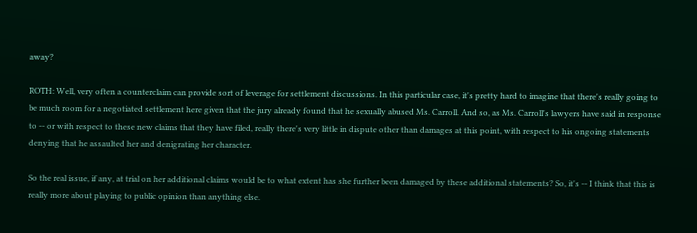away?

ROTH: Well, very often a counterclaim can provide sort of leverage for settlement discussions. In this particular case, it's pretty hard to imagine that there's really going to be much room for a negotiated settlement here given that the jury already found that he sexually abused Ms. Carroll. And so, as Ms. Carroll's lawyers have said in response to -- or with respect to these new claims that they have filed, really there's very little in dispute other than damages at this point, with respect to his ongoing statements denying that he assaulted her and denigrating her character.

So the real issue, if any, at trial on her additional claims would be to what extent has she further been damaged by these additional statements? So, it's -- I think that this is really more about playing to public opinion than anything else.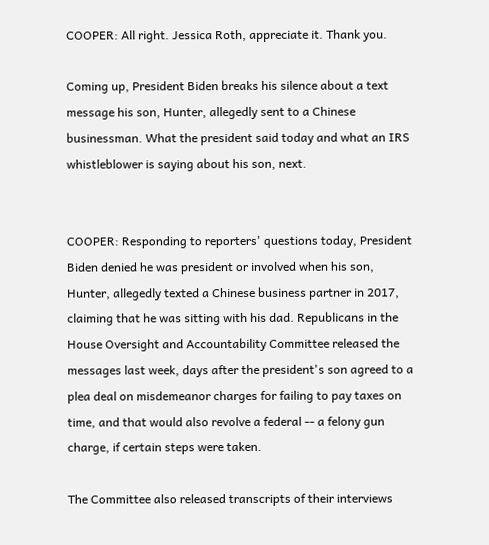COOPER: All right. Jessica Roth, appreciate it. Thank you.

Coming up, President Biden breaks his silence about a text message his son, Hunter, allegedly sent to a Chinese businessman. What the president said today and what an IRS whistleblower is saying about his son, next.


COOPER: Responding to reporters' questions today, President Biden denied he was president or involved when his son, Hunter, allegedly texted a Chinese business partner in 2017, claiming that he was sitting with his dad. Republicans in the House Oversight and Accountability Committee released the messages last week, days after the president's son agreed to a plea deal on misdemeanor charges for failing to pay taxes on time, and that would also revolve a federal -- a felony gun charge, if certain steps were taken.

The Committee also released transcripts of their interviews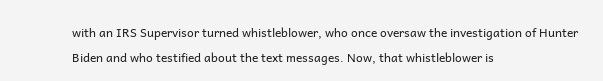with an IRS Supervisor turned whistleblower, who once oversaw the investigation of Hunter Biden and who testified about the text messages. Now, that whistleblower is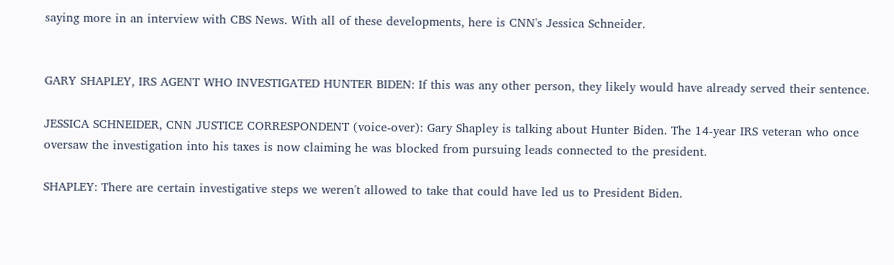saying more in an interview with CBS News. With all of these developments, here is CNN's Jessica Schneider.


GARY SHAPLEY, IRS AGENT WHO INVESTIGATED HUNTER BIDEN: If this was any other person, they likely would have already served their sentence.

JESSICA SCHNEIDER, CNN JUSTICE CORRESPONDENT (voice-over): Gary Shapley is talking about Hunter Biden. The 14-year IRS veteran who once oversaw the investigation into his taxes is now claiming he was blocked from pursuing leads connected to the president.

SHAPLEY: There are certain investigative steps we weren't allowed to take that could have led us to President Biden.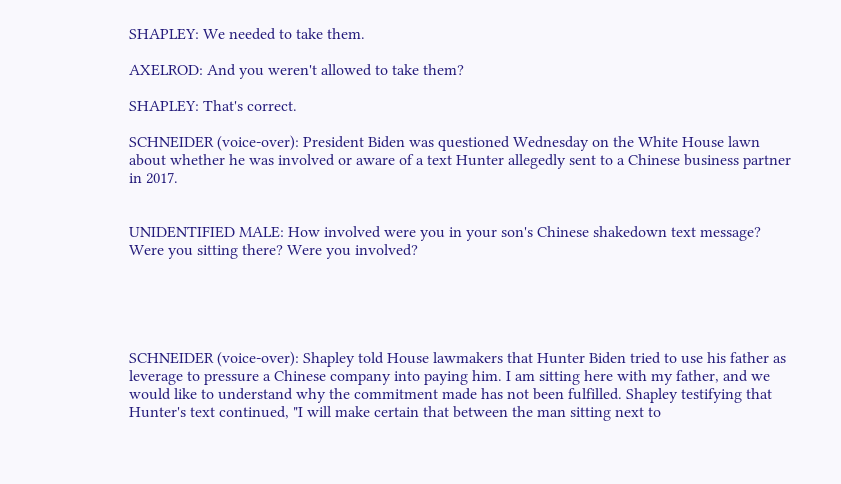SHAPLEY: We needed to take them.

AXELROD: And you weren't allowed to take them?

SHAPLEY: That's correct.

SCHNEIDER (voice-over): President Biden was questioned Wednesday on the White House lawn about whether he was involved or aware of a text Hunter allegedly sent to a Chinese business partner in 2017.


UNIDENTIFIED MALE: How involved were you in your son's Chinese shakedown text message? Were you sitting there? Were you involved?





SCHNEIDER (voice-over): Shapley told House lawmakers that Hunter Biden tried to use his father as leverage to pressure a Chinese company into paying him. I am sitting here with my father, and we would like to understand why the commitment made has not been fulfilled. Shapley testifying that Hunter's text continued, "I will make certain that between the man sitting next to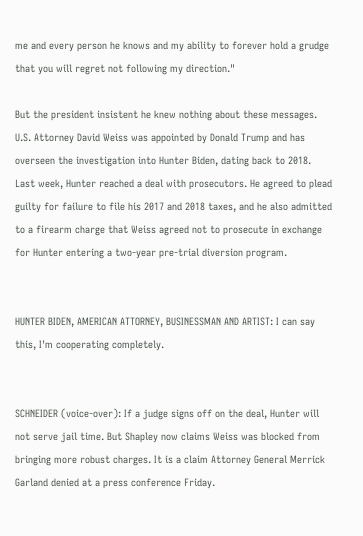me and every person he knows and my ability to forever hold a grudge that you will regret not following my direction."

But the president insistent he knew nothing about these messages. U.S. Attorney David Weiss was appointed by Donald Trump and has overseen the investigation into Hunter Biden, dating back to 2018. Last week, Hunter reached a deal with prosecutors. He agreed to plead guilty for failure to file his 2017 and 2018 taxes, and he also admitted to a firearm charge that Weiss agreed not to prosecute in exchange for Hunter entering a two-year pre-trial diversion program.


HUNTER BIDEN, AMERICAN ATTORNEY, BUSINESSMAN AND ARTIST: I can say this, I'm cooperating completely.


SCHNEIDER (voice-over): If a judge signs off on the deal, Hunter will not serve jail time. But Shapley now claims Weiss was blocked from bringing more robust charges. It is a claim Attorney General Merrick Garland denied at a press conference Friday.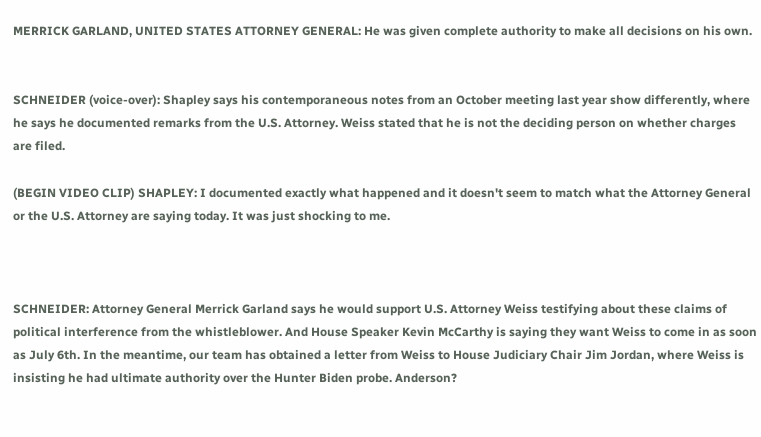MERRICK GARLAND, UNITED STATES ATTORNEY GENERAL: He was given complete authority to make all decisions on his own.


SCHNEIDER (voice-over): Shapley says his contemporaneous notes from an October meeting last year show differently, where he says he documented remarks from the U.S. Attorney. Weiss stated that he is not the deciding person on whether charges are filed.

(BEGIN VIDEO CLIP) SHAPLEY: I documented exactly what happened and it doesn't seem to match what the Attorney General or the U.S. Attorney are saying today. It was just shocking to me.



SCHNEIDER: Attorney General Merrick Garland says he would support U.S. Attorney Weiss testifying about these claims of political interference from the whistleblower. And House Speaker Kevin McCarthy is saying they want Weiss to come in as soon as July 6th. In the meantime, our team has obtained a letter from Weiss to House Judiciary Chair Jim Jordan, where Weiss is insisting he had ultimate authority over the Hunter Biden probe. Anderson?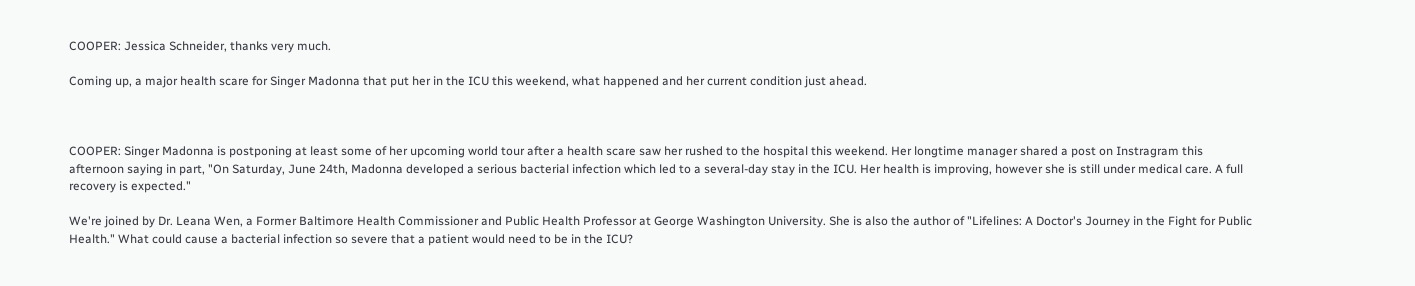COOPER: Jessica Schneider, thanks very much.

Coming up, a major health scare for Singer Madonna that put her in the ICU this weekend, what happened and her current condition just ahead.



COOPER: Singer Madonna is postponing at least some of her upcoming world tour after a health scare saw her rushed to the hospital this weekend. Her longtime manager shared a post on Instragram this afternoon saying in part, "On Saturday, June 24th, Madonna developed a serious bacterial infection which led to a several-day stay in the ICU. Her health is improving, however she is still under medical care. A full recovery is expected."

We're joined by Dr. Leana Wen, a Former Baltimore Health Commissioner and Public Health Professor at George Washington University. She is also the author of "Lifelines: A Doctor's Journey in the Fight for Public Health." What could cause a bacterial infection so severe that a patient would need to be in the ICU?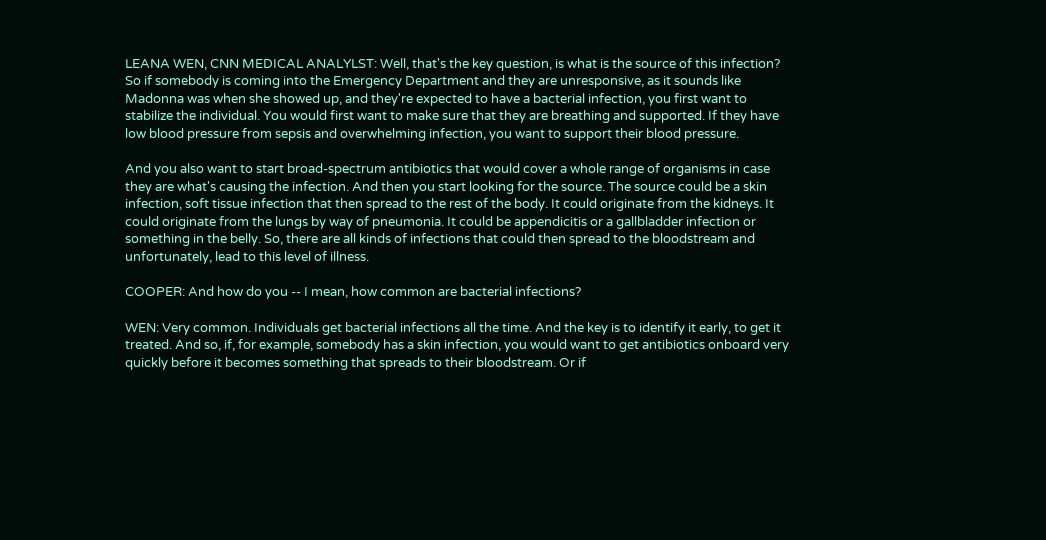LEANA WEN, CNN MEDICAL ANALYLST: Well, that's the key question, is what is the source of this infection? So if somebody is coming into the Emergency Department and they are unresponsive, as it sounds like Madonna was when she showed up, and they're expected to have a bacterial infection, you first want to stabilize the individual. You would first want to make sure that they are breathing and supported. If they have low blood pressure from sepsis and overwhelming infection, you want to support their blood pressure.

And you also want to start broad-spectrum antibiotics that would cover a whole range of organisms in case they are what's causing the infection. And then you start looking for the source. The source could be a skin infection, soft tissue infection that then spread to the rest of the body. It could originate from the kidneys. It could originate from the lungs by way of pneumonia. It could be appendicitis or a gallbladder infection or something in the belly. So, there are all kinds of infections that could then spread to the bloodstream and unfortunately, lead to this level of illness.

COOPER: And how do you -- I mean, how common are bacterial infections?

WEN: Very common. Individuals get bacterial infections all the time. And the key is to identify it early, to get it treated. And so, if, for example, somebody has a skin infection, you would want to get antibiotics onboard very quickly before it becomes something that spreads to their bloodstream. Or if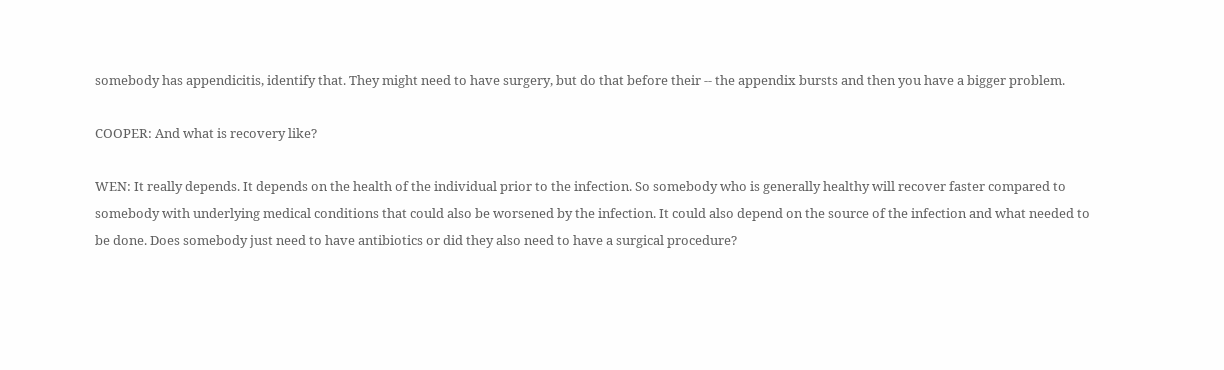somebody has appendicitis, identify that. They might need to have surgery, but do that before their -- the appendix bursts and then you have a bigger problem.

COOPER: And what is recovery like?

WEN: It really depends. It depends on the health of the individual prior to the infection. So somebody who is generally healthy will recover faster compared to somebody with underlying medical conditions that could also be worsened by the infection. It could also depend on the source of the infection and what needed to be done. Does somebody just need to have antibiotics or did they also need to have a surgical procedure?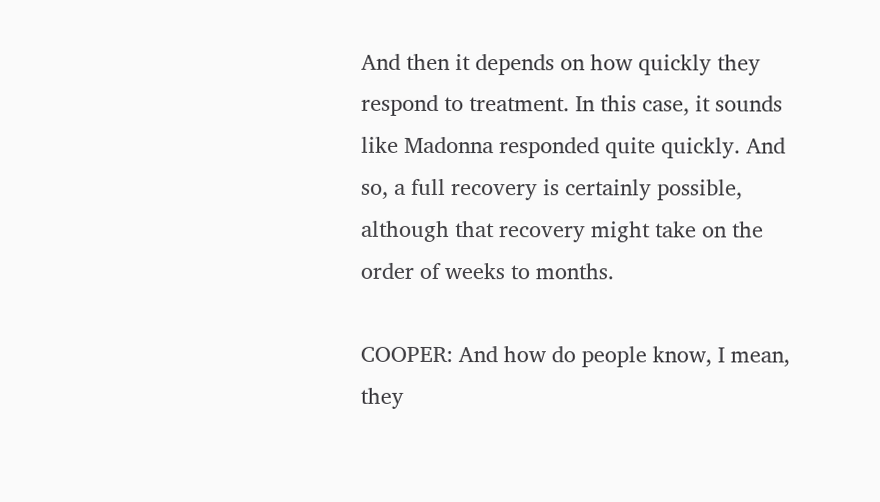And then it depends on how quickly they respond to treatment. In this case, it sounds like Madonna responded quite quickly. And so, a full recovery is certainly possible, although that recovery might take on the order of weeks to months.

COOPER: And how do people know, I mean, they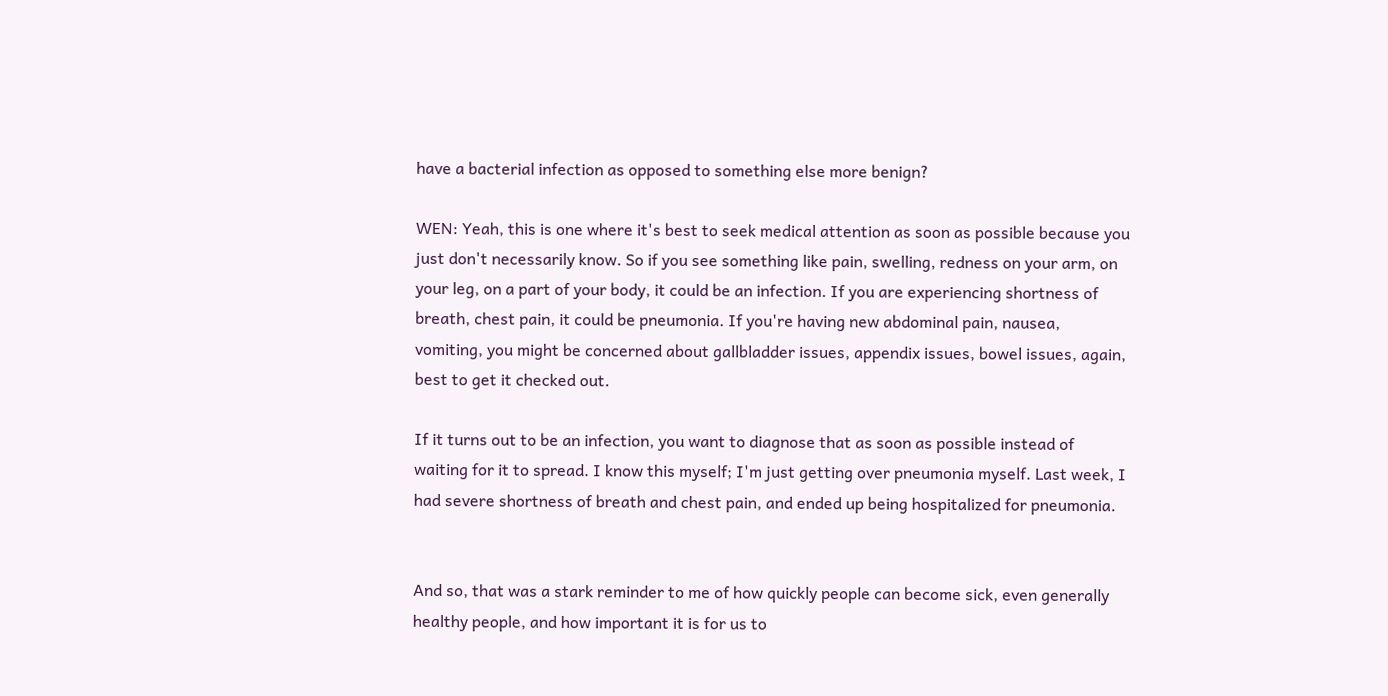have a bacterial infection as opposed to something else more benign?

WEN: Yeah, this is one where it's best to seek medical attention as soon as possible because you just don't necessarily know. So if you see something like pain, swelling, redness on your arm, on your leg, on a part of your body, it could be an infection. If you are experiencing shortness of breath, chest pain, it could be pneumonia. If you're having new abdominal pain, nausea, vomiting, you might be concerned about gallbladder issues, appendix issues, bowel issues, again, best to get it checked out.

If it turns out to be an infection, you want to diagnose that as soon as possible instead of waiting for it to spread. I know this myself; I'm just getting over pneumonia myself. Last week, I had severe shortness of breath and chest pain, and ended up being hospitalized for pneumonia.


And so, that was a stark reminder to me of how quickly people can become sick, even generally healthy people, and how important it is for us to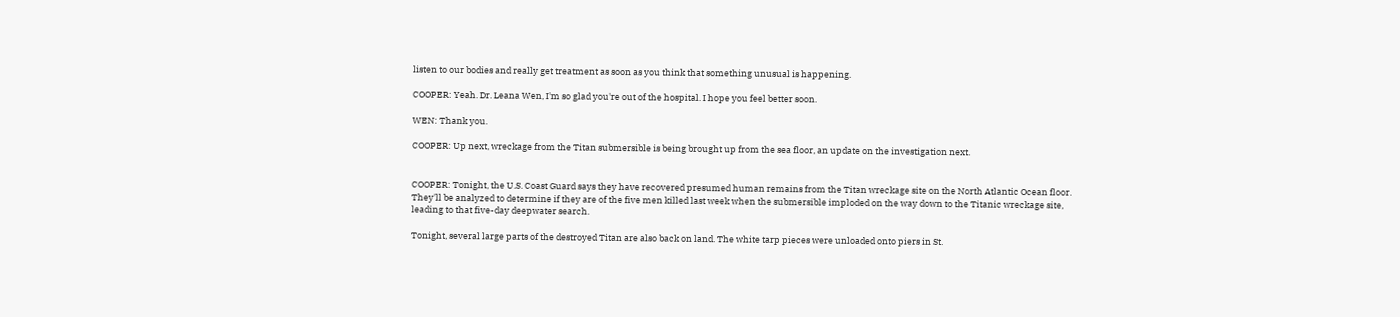listen to our bodies and really get treatment as soon as you think that something unusual is happening.

COOPER: Yeah. Dr. Leana Wen, I'm so glad you're out of the hospital. I hope you feel better soon.

WEN: Thank you.

COOPER: Up next, wreckage from the Titan submersible is being brought up from the sea floor, an update on the investigation next.


COOPER: Tonight, the U.S. Coast Guard says they have recovered presumed human remains from the Titan wreckage site on the North Atlantic Ocean floor. They'll be analyzed to determine if they are of the five men killed last week when the submersible imploded on the way down to the Titanic wreckage site, leading to that five-day deepwater search.

Tonight, several large parts of the destroyed Titan are also back on land. The white tarp pieces were unloaded onto piers in St.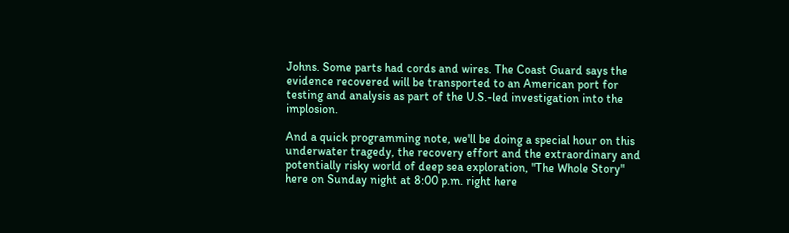Johns. Some parts had cords and wires. The Coast Guard says the evidence recovered will be transported to an American port for testing and analysis as part of the U.S.-led investigation into the implosion.

And a quick programming note, we'll be doing a special hour on this underwater tragedy, the recovery effort and the extraordinary and potentially risky world of deep sea exploration, "The Whole Story" here on Sunday night at 8:00 p.m. right here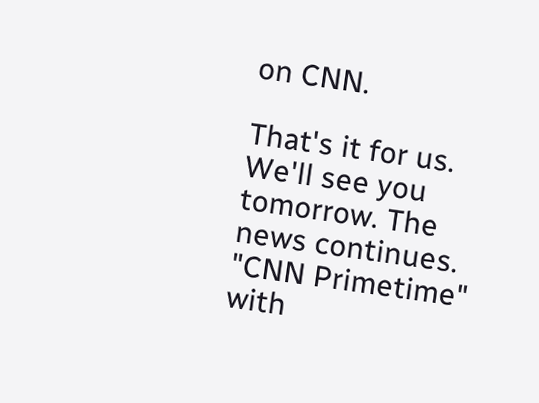on CNN.

That's it for us. We'll see you tomorrow. The news continues. "CNN Primetime" with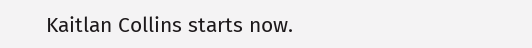Kaitlan Collins starts now.